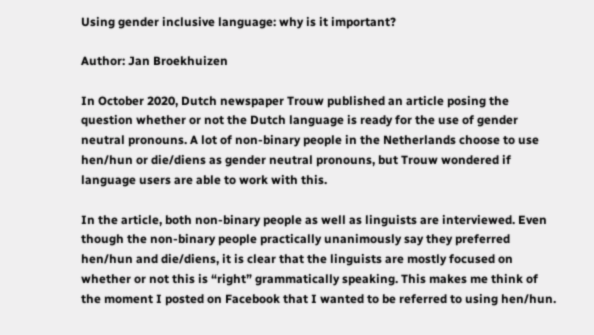Using gender inclusive language: why is it important?

Author: Jan Broekhuizen

In October 2020, Dutch newspaper Trouw published an article posing the question whether or not the Dutch language is ready for the use of gender neutral pronouns. A lot of non-binary people in the Netherlands choose to use hen/hun or die/diens as gender neutral pronouns, but Trouw wondered if language users are able to work with this.

In the article, both non-binary people as well as linguists are interviewed. Even though the non-binary people practically unanimously say they preferred hen/hun and die/diens, it is clear that the linguists are mostly focused on whether or not this is “right” grammatically speaking. This makes me think of the moment I posted on Facebook that I wanted to be referred to using hen/hun.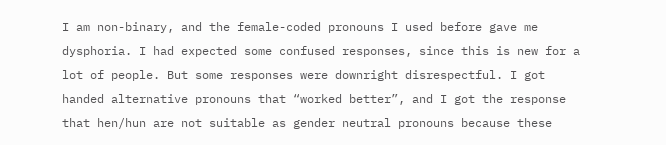I am non-binary, and the female-coded pronouns I used before gave me dysphoria. I had expected some confused responses, since this is new for a lot of people. But some responses were downright disrespectful. I got handed alternative pronouns that “worked better”, and I got the response that hen/hun are not suitable as gender neutral pronouns because these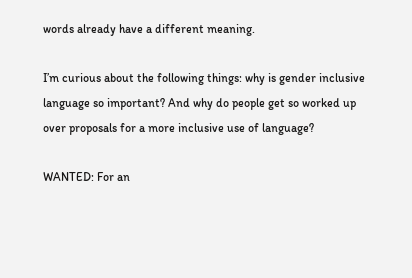words already have a different meaning.

I’m curious about the following things: why is gender inclusive language so important? And why do people get so worked up over proposals for a more inclusive use of language?

WANTED: For an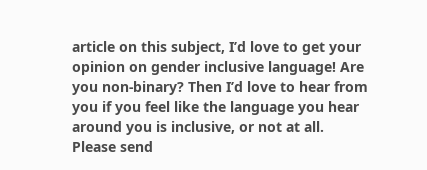article on this subject, I’d love to get your opinion on gender inclusive language! Are you non-binary? Then I’d love to hear from you if you feel like the language you hear around you is inclusive, or not at all. Please send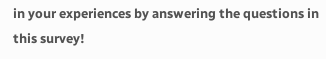in your experiences by answering the questions in this survey!